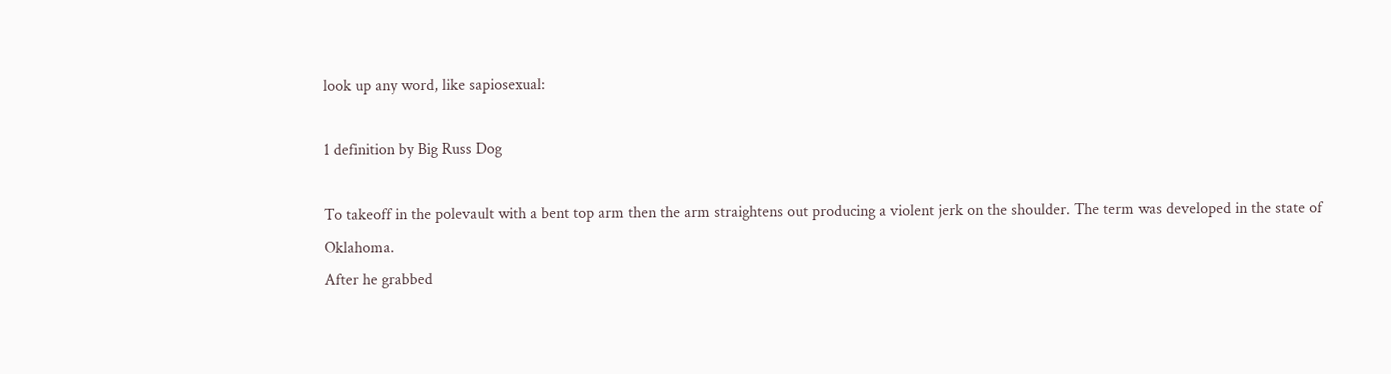look up any word, like sapiosexual:

1 definition by Big Russ Dog

To takeoff in the polevault with a bent top arm then the arm straightens out producing a violent jerk on the shoulder. The term was developed in the state of Oklahoma.
After he grabbed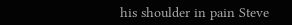his shoulder in pain Steve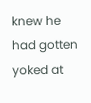knew he had gotten yoked at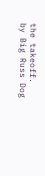the takeoff.
by Big Russ Dog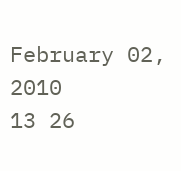February 02, 2010
13 26